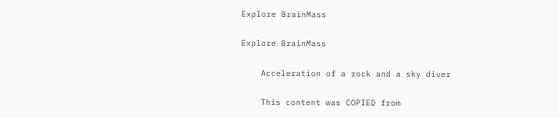Explore BrainMass

Explore BrainMass

    Acceleration of a rock and a sky diver

    This content was COPIED from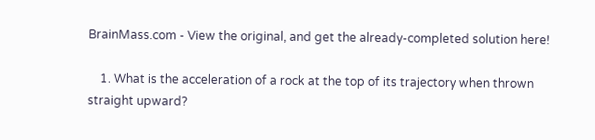BrainMass.com - View the original, and get the already-completed solution here!

    1. What is the acceleration of a rock at the top of its trajectory when thrown straight upward?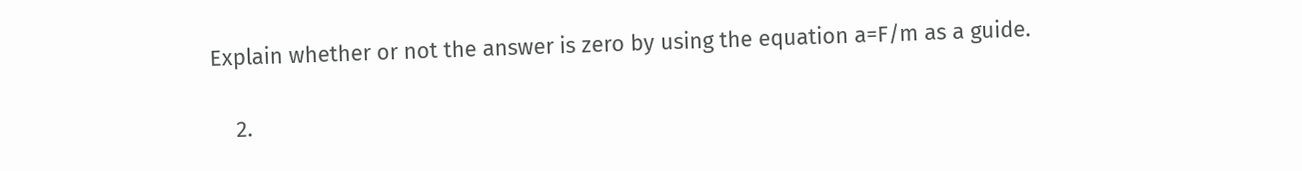Explain whether or not the answer is zero by using the equation a=F/m as a guide.

    2.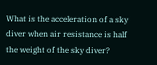What is the acceleration of a sky diver when air resistance is half the weight of the sky diver?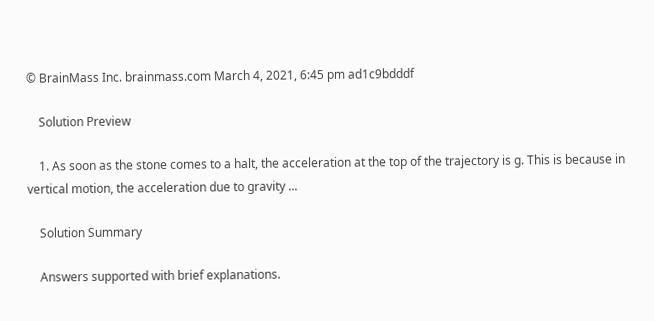© BrainMass Inc. brainmass.com March 4, 2021, 6:45 pm ad1c9bdddf

    Solution Preview

    1. As soon as the stone comes to a halt, the acceleration at the top of the trajectory is g. This is because in vertical motion, the acceleration due to gravity ...

    Solution Summary

    Answers supported with brief explanations.